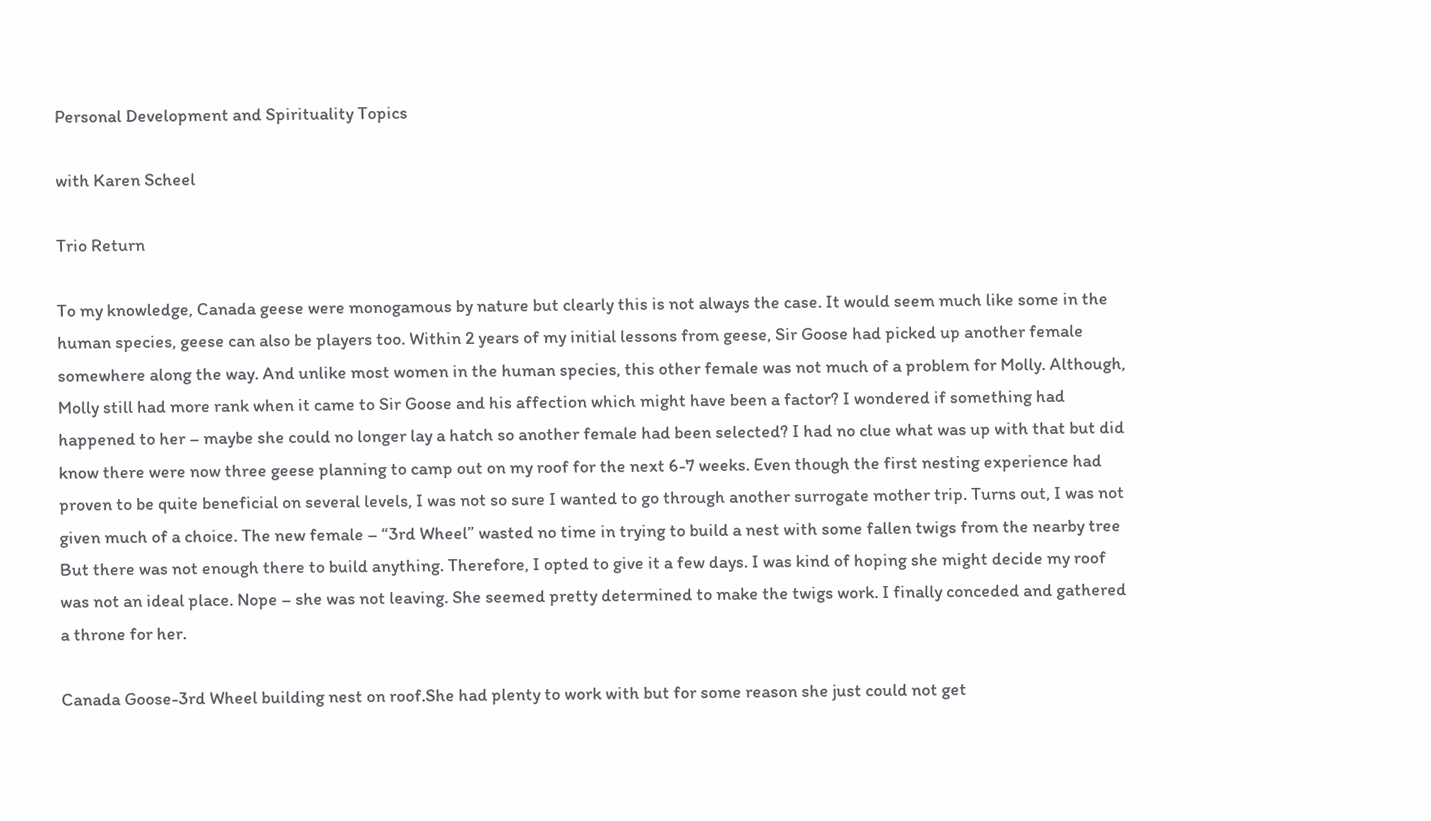Personal Development and Spirituality Topics

with Karen Scheel

Trio Return

To my knowledge, Canada geese were monogamous by nature but clearly this is not always the case. It would seem much like some in the human species, geese can also be players too. Within 2 years of my initial lessons from geese, Sir Goose had picked up another female somewhere along the way. And unlike most women in the human species, this other female was not much of a problem for Molly. Although, Molly still had more rank when it came to Sir Goose and his affection which might have been a factor? I wondered if something had happened to her – maybe she could no longer lay a hatch so another female had been selected? I had no clue what was up with that but did know there were now three geese planning to camp out on my roof for the next 6-7 weeks. Even though the first nesting experience had proven to be quite beneficial on several levels, I was not so sure I wanted to go through another surrogate mother trip. Turns out, I was not given much of a choice. The new female – “3rd Wheel” wasted no time in trying to build a nest with some fallen twigs from the nearby tree But there was not enough there to build anything. Therefore, I opted to give it a few days. I was kind of hoping she might decide my roof was not an ideal place. Nope – she was not leaving. She seemed pretty determined to make the twigs work. I finally conceded and gathered a throne for her.

Canada Goose-3rd Wheel building nest on roof.She had plenty to work with but for some reason she just could not get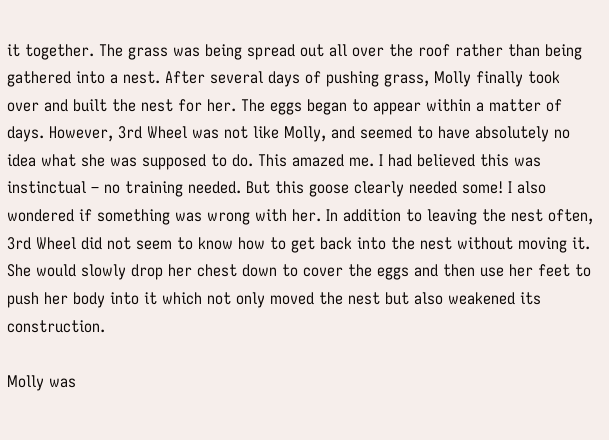it together. The grass was being spread out all over the roof rather than being gathered into a nest. After several days of pushing grass, Molly finally took over and built the nest for her. The eggs began to appear within a matter of days. However, 3rd Wheel was not like Molly, and seemed to have absolutely no idea what she was supposed to do. This amazed me. I had believed this was instinctual – no training needed. But this goose clearly needed some! I also wondered if something was wrong with her. In addition to leaving the nest often, 3rd Wheel did not seem to know how to get back into the nest without moving it. She would slowly drop her chest down to cover the eggs and then use her feet to push her body into it which not only moved the nest but also weakened its construction.

Molly was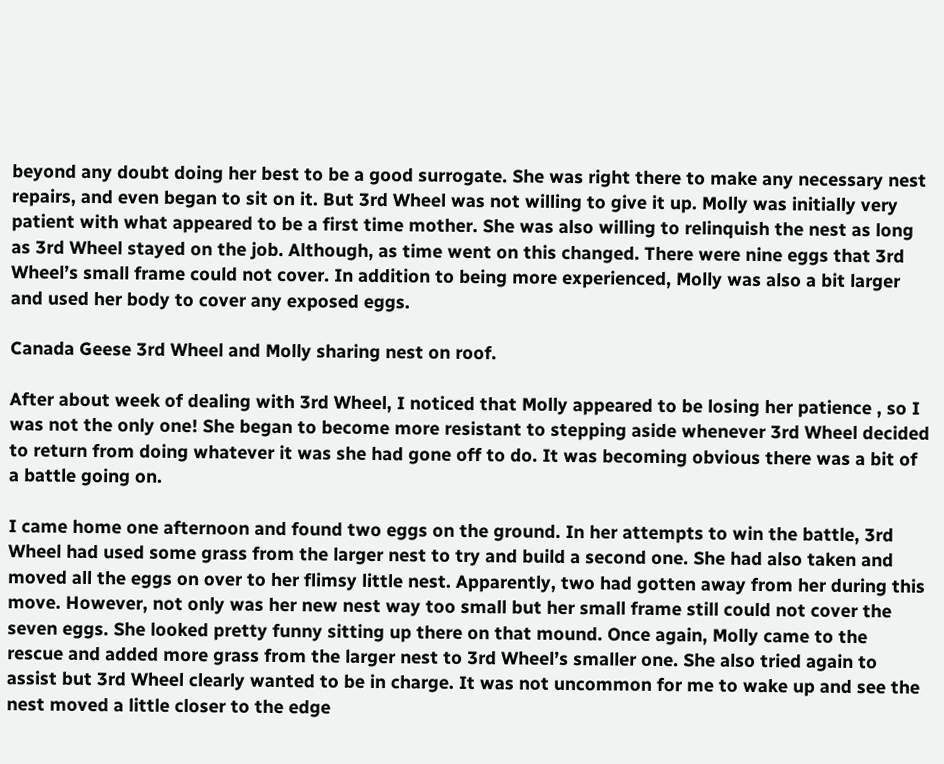beyond any doubt doing her best to be a good surrogate. She was right there to make any necessary nest repairs, and even began to sit on it. But 3rd Wheel was not willing to give it up. Molly was initially very patient with what appeared to be a first time mother. She was also willing to relinquish the nest as long as 3rd Wheel stayed on the job. Although, as time went on this changed. There were nine eggs that 3rd Wheel’s small frame could not cover. In addition to being more experienced, Molly was also a bit larger and used her body to cover any exposed eggs.

Canada Geese 3rd Wheel and Molly sharing nest on roof.

After about week of dealing with 3rd Wheel, I noticed that Molly appeared to be losing her patience , so I was not the only one! She began to become more resistant to stepping aside whenever 3rd Wheel decided to return from doing whatever it was she had gone off to do. It was becoming obvious there was a bit of a battle going on.

I came home one afternoon and found two eggs on the ground. In her attempts to win the battle, 3rd Wheel had used some grass from the larger nest to try and build a second one. She had also taken and moved all the eggs on over to her flimsy little nest. Apparently, two had gotten away from her during this move. However, not only was her new nest way too small but her small frame still could not cover the seven eggs. She looked pretty funny sitting up there on that mound. Once again, Molly came to the rescue and added more grass from the larger nest to 3rd Wheel’s smaller one. She also tried again to assist but 3rd Wheel clearly wanted to be in charge. It was not uncommon for me to wake up and see the nest moved a little closer to the edge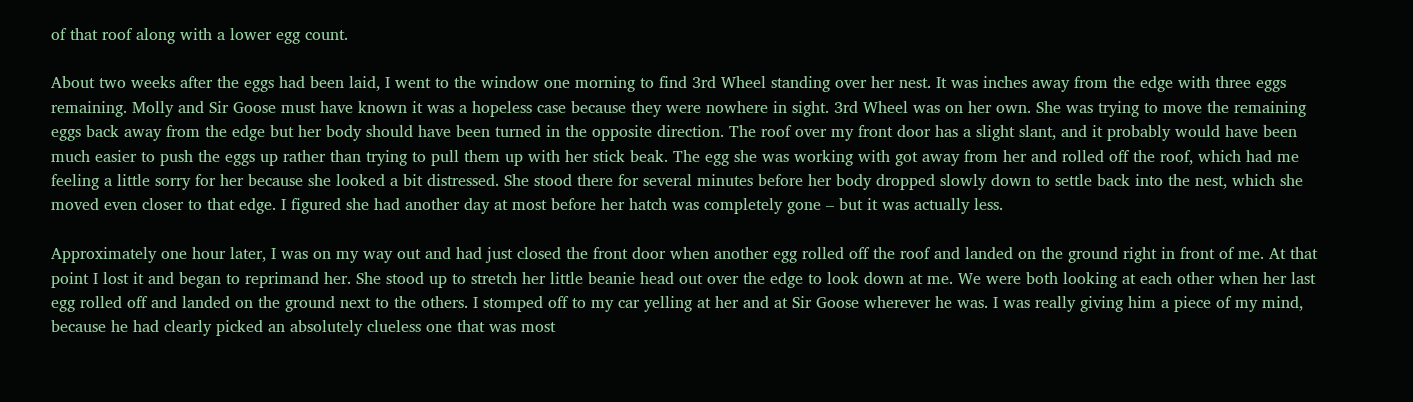of that roof along with a lower egg count.

About two weeks after the eggs had been laid, I went to the window one morning to find 3rd Wheel standing over her nest. It was inches away from the edge with three eggs remaining. Molly and Sir Goose must have known it was a hopeless case because they were nowhere in sight. 3rd Wheel was on her own. She was trying to move the remaining eggs back away from the edge but her body should have been turned in the opposite direction. The roof over my front door has a slight slant, and it probably would have been much easier to push the eggs up rather than trying to pull them up with her stick beak. The egg she was working with got away from her and rolled off the roof, which had me feeling a little sorry for her because she looked a bit distressed. She stood there for several minutes before her body dropped slowly down to settle back into the nest, which she moved even closer to that edge. I figured she had another day at most before her hatch was completely gone – but it was actually less.

Approximately one hour later, I was on my way out and had just closed the front door when another egg rolled off the roof and landed on the ground right in front of me. At that point I lost it and began to reprimand her. She stood up to stretch her little beanie head out over the edge to look down at me. We were both looking at each other when her last egg rolled off and landed on the ground next to the others. I stomped off to my car yelling at her and at Sir Goose wherever he was. I was really giving him a piece of my mind, because he had clearly picked an absolutely clueless one that was most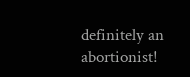definitely an abortionist!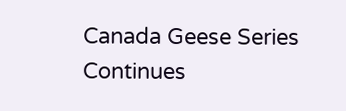Canada Geese Series Continues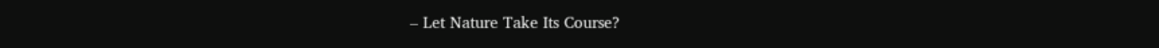– Let Nature Take Its Course?